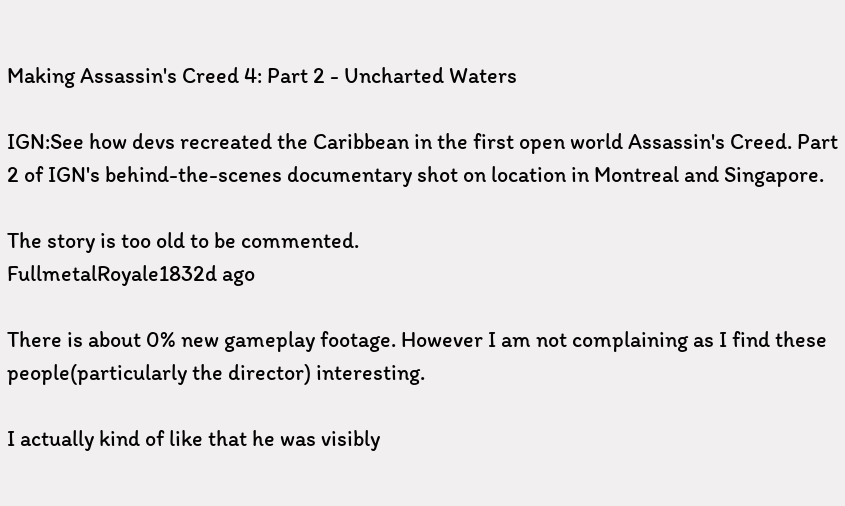Making Assassin's Creed 4: Part 2 - Uncharted Waters

IGN:See how devs recreated the Caribbean in the first open world Assassin's Creed. Part 2 of IGN's behind-the-scenes documentary shot on location in Montreal and Singapore.

The story is too old to be commented.
FullmetalRoyale1832d ago

There is about 0% new gameplay footage. However I am not complaining as I find these people(particularly the director) interesting.

I actually kind of like that he was visibly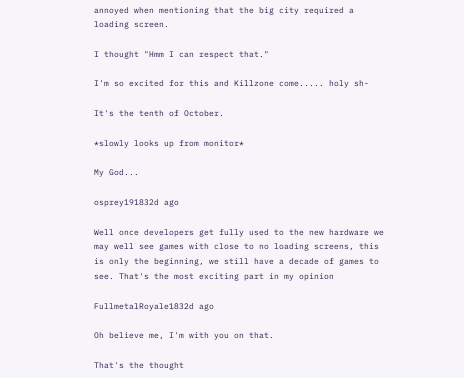annoyed when mentioning that the big city required a loading screen.

I thought "Hmm I can respect that."

I'm so excited for this and Killzone come..... holy sh-

It's the tenth of October.

*slowly looks up from monitor*

My God...

osprey191832d ago

Well once developers get fully used to the new hardware we may well see games with close to no loading screens, this is only the beginning, we still have a decade of games to see. That's the most exciting part in my opinion

FullmetalRoyale1832d ago

Oh believe me, I'm with you on that.

That's the thought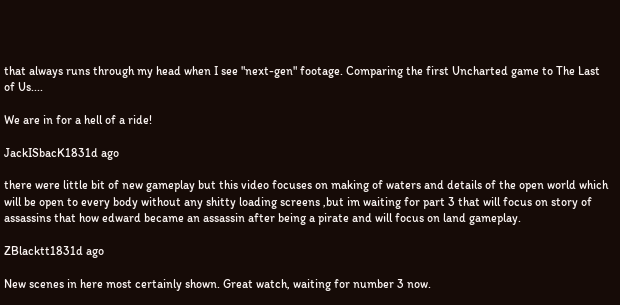that always runs through my head when I see "next-gen" footage. Comparing the first Uncharted game to The Last of Us....

We are in for a hell of a ride!

JackISbacK1831d ago

there were little bit of new gameplay but this video focuses on making of waters and details of the open world which will be open to every body without any shitty loading screens ,but im waiting for part 3 that will focus on story of assassins that how edward became an assassin after being a pirate and will focus on land gameplay.

ZBlacktt1831d ago

New scenes in here most certainly shown. Great watch, waiting for number 3 now.